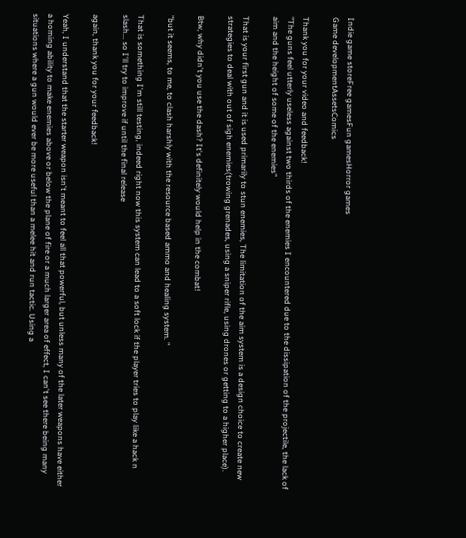Indie game storeFree gamesFun gamesHorror games
Game developmentAssetsComics

Thank you for your video and feedback!
"The guns feel utterly useless against two thirds of the enemies I encountered due to the dissipation of the projectile, the lack of aim and the height of some of the enemies"

That is your first gun and it is used primarily to stun enemies, The limitation of the aim system is a design choice to create new strategies to deal with out of sigh enemies(trowing grenades, using a sniper rifle, using drones or getting to a higher place).

Btw, why didn't you use the dash? It's definitely would help in the combat!

"but it seems, to me, to clash harshly with the resource based ammo and healing system. "

That is something I'm still testing, indeed right now this system can lead to a soft lock if the player tries to play like a hack n slash... so I'll try to improve if until the final release

again, thank you for your feedback!

Yeah, I understand that the starter weapon isn't meant to feel all that powerful, but unless many of the later weapons have either a homing ability to make enemies above or below the plane of fire or a much larger area of effect, I can't see there being many situations where a gun would ever be more useful than a melee hit and run tactic. Using a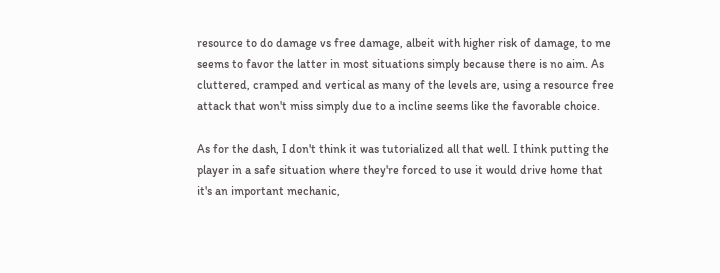resource to do damage vs free damage, albeit with higher risk of damage, to me seems to favor the latter in most situations simply because there is no aim. As cluttered, cramped and vertical as many of the levels are, using a resource free attack that won't miss simply due to a incline seems like the favorable choice.

As for the dash, I don't think it was tutorialized all that well. I think putting the player in a safe situation where they're forced to use it would drive home that it's an important mechanic,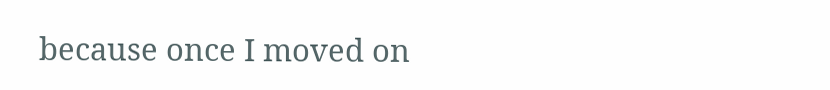because once I moved on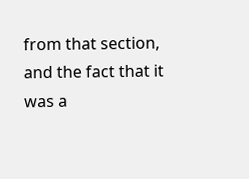from that section, and the fact that it was a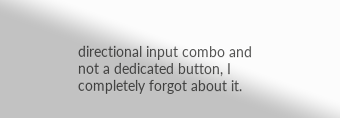directional input combo and not a dedicated button, I completely forgot about it.